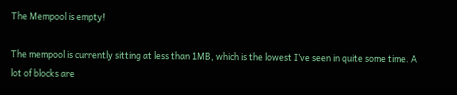The Mempool is empty!

The mempool is currently sitting at less than 1MB, which is the lowest I’ve seen in quite some time. A lot of blocks are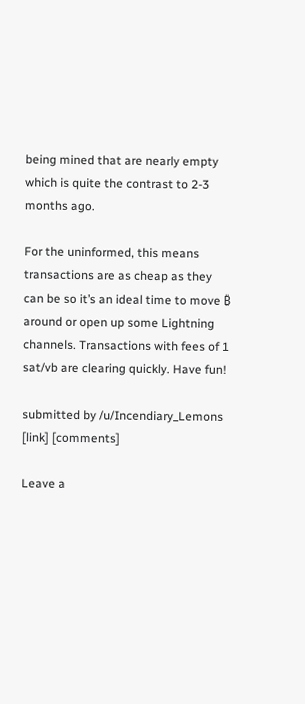being mined that are nearly empty which is quite the contrast to 2-3 months ago.

For the uninformed, this means transactions are as cheap as they can be so it’s an ideal time to move ₿ around or open up some Lightning channels. Transactions with fees of 1 sat/vb are clearing quickly. Have fun!

submitted by /u/Incendiary_Lemons
[link] [comments]

Leave a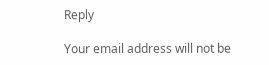Reply

Your email address will not be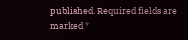published. Required fields are marked *